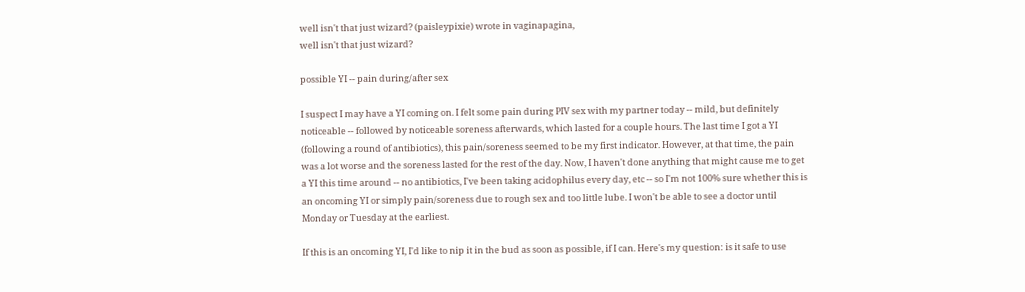well isn't that just wizard? (paisleypixie) wrote in vaginapagina,
well isn't that just wizard?

possible YI -- pain during/after sex

I suspect I may have a YI coming on. I felt some pain during PIV sex with my partner today -- mild, but definitely noticeable -- followed by noticeable soreness afterwards, which lasted for a couple hours. The last time I got a YI (following a round of antibiotics), this pain/soreness seemed to be my first indicator. However, at that time, the pain was a lot worse and the soreness lasted for the rest of the day. Now, I haven't done anything that might cause me to get a YI this time around -- no antibiotics, I've been taking acidophilus every day, etc -- so I'm not 100% sure whether this is an oncoming YI or simply pain/soreness due to rough sex and too little lube. I won't be able to see a doctor until Monday or Tuesday at the earliest.

If this is an oncoming YI, I'd like to nip it in the bud as soon as possible, if I can. Here's my question: is it safe to use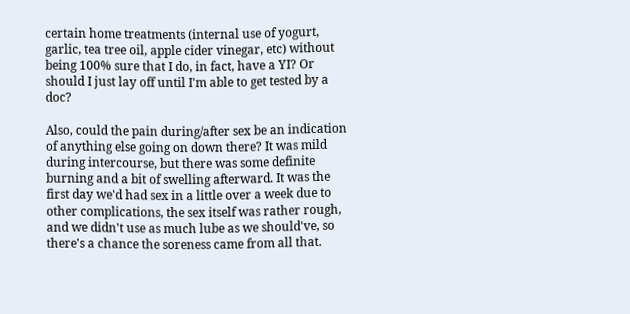certain home treatments (internal use of yogurt, garlic, tea tree oil, apple cider vinegar, etc) without being 100% sure that I do, in fact, have a YI? Or should I just lay off until I'm able to get tested by a doc?

Also, could the pain during/after sex be an indication of anything else going on down there? It was mild during intercourse, but there was some definite burning and a bit of swelling afterward. It was the first day we'd had sex in a little over a week due to other complications, the sex itself was rather rough, and we didn't use as much lube as we should've, so there's a chance the soreness came from all that.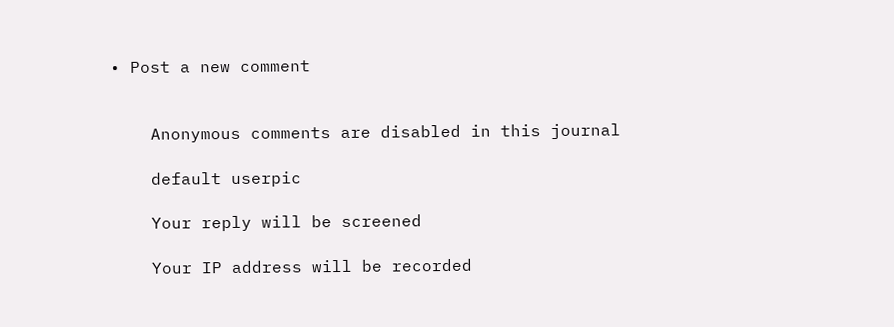• Post a new comment


    Anonymous comments are disabled in this journal

    default userpic

    Your reply will be screened

    Your IP address will be recorded